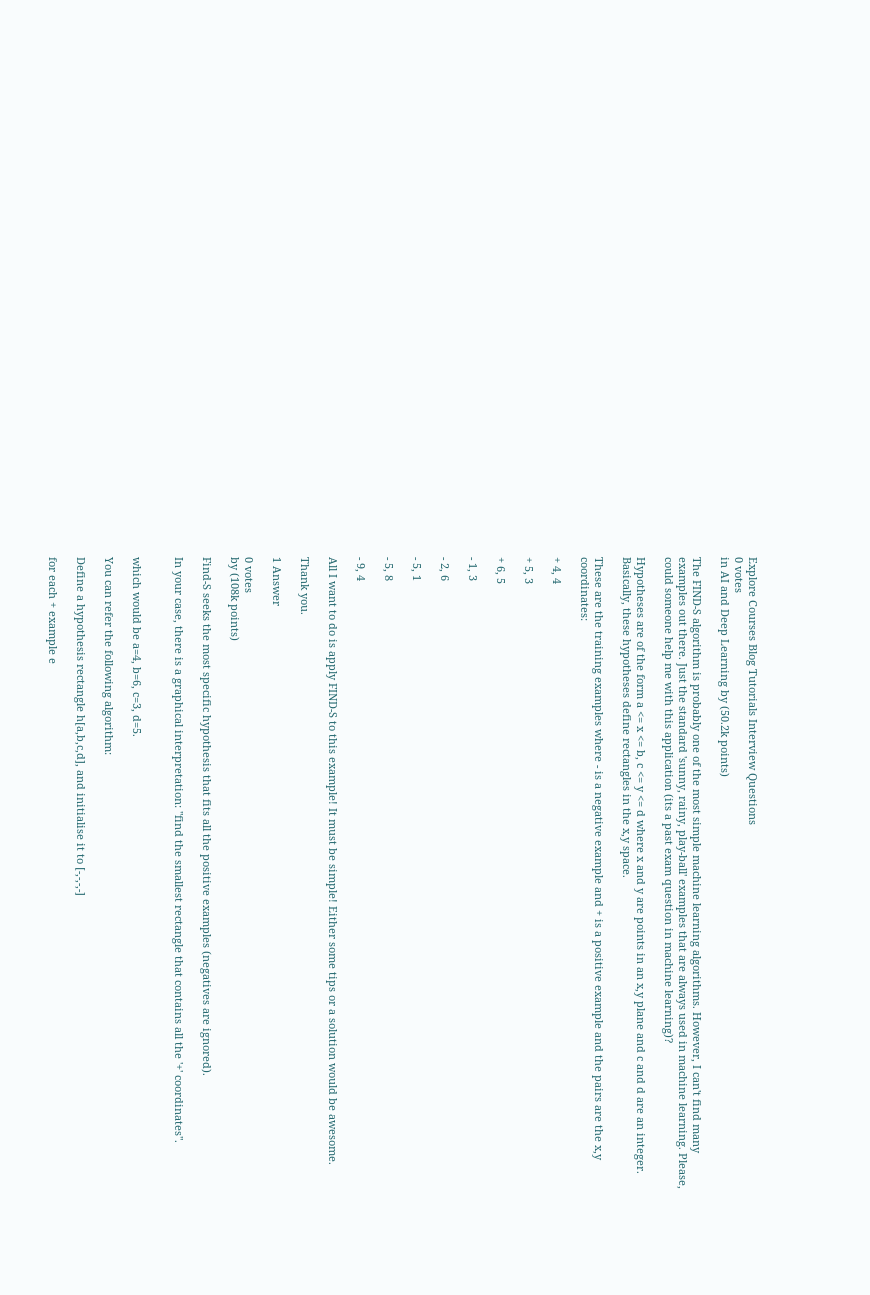Explore Courses Blog Tutorials Interview Questions
0 votes
in AI and Deep Learning by (50.2k points)

The FIND-S algorithm is probably one of the most simple machine learning algorithms. However, I can't find many examples out there. Just the standard 'sunny, rainy, play-ball' examples that are always used in machine learning. Please, could someone help me with this application (its a past exam question in machine learning)?

Hypotheses are of the form a <= x <= b, c <= y <= d where x and y are points in an x,y plane and c and d are an integer. Basically, these hypotheses define rectangles in the x,y space.

These are the training examples where - is a negative example and + is a positive example and the pairs are the x,y coordinates:

+ 4, 4

+ 5, 3

+ 6, 5

- 1, 3

- 2, 6

- 5, 1

- 5, 8

- 9, 4

All I want to do is apply FIND-S to this example! It must be simple! Either some tips or a solution would be awesome.

Thank you.

1 Answer

0 votes
by (108k points)

Find-S seeks the most specific hypothesis that fits all the positive examples (negatives are ignored).

In your case, there is a graphical interpretation: "find the smallest rectangle that contains all the '+' coordinates".


which would be a=4, b=6, c=3, d=5.

You can refer the following algorithm:

Define a hypothesis rectangle h[a,b,c,d], and initialise it to [-,-,-,-]

for each + example e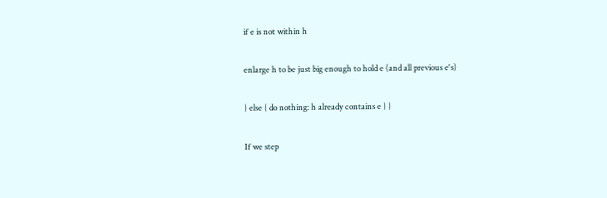if e is not within h

enlarge h to be just big enough to hold e (and all previous e's)

} else { do nothing: h already contains e } }

If we step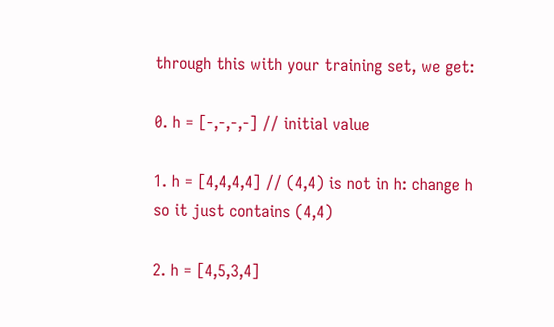through this with your training set, we get:

0. h = [-,-,-,-] // initial value

1. h = [4,4,4,4] // (4,4) is not in h: change h so it just contains (4,4)

2. h = [4,5,3,4]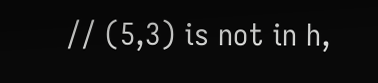// (5,3) is not in h,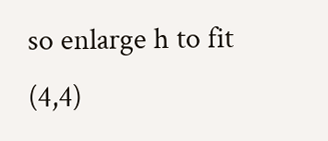so enlarge h to fit (4,4)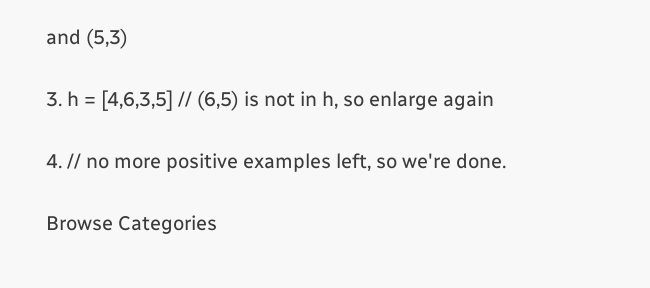and (5,3)

3. h = [4,6,3,5] // (6,5) is not in h, so enlarge again

4. // no more positive examples left, so we're done.

Browse Categories